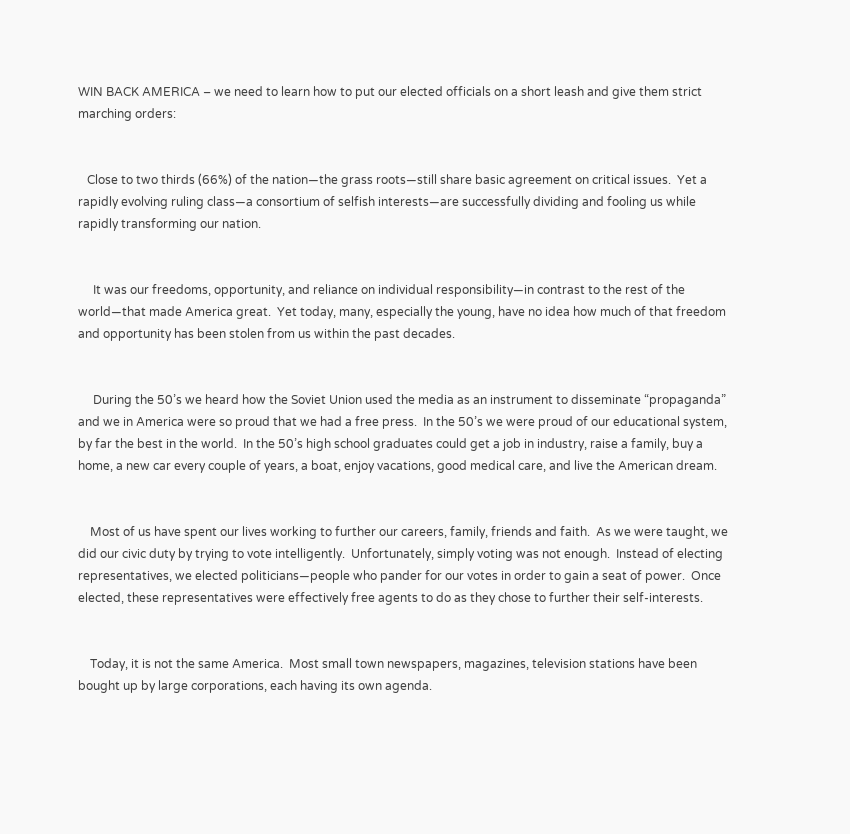WIN BACK AMERICA – we need to learn how to put our elected officials on a short leash and give them strict marching orders:


   Close to two thirds (66%) of the nation—the grass roots—still share basic agreement on critical issues.  Yet a rapidly evolving ruling class—a consortium of selfish interests—are successfully dividing and fooling us while rapidly transforming our nation.


     It was our freedoms, opportunity, and reliance on individual responsibility—in contrast to the rest of the world—that made America great.  Yet today, many, especially the young, have no idea how much of that freedom and opportunity has been stolen from us within the past decades.


     During the 50’s we heard how the Soviet Union used the media as an instrument to disseminate “propaganda” and we in America were so proud that we had a free press.  In the 50’s we were proud of our educational system, by far the best in the world.  In the 50’s high school graduates could get a job in industry, raise a family, buy a home, a new car every couple of years, a boat, enjoy vacations, good medical care, and live the American dream.


    Most of us have spent our lives working to further our careers, family, friends and faith.  As we were taught, we did our civic duty by trying to vote intelligently.  Unfortunately, simply voting was not enough.  Instead of electing representatives, we elected politicians—people who pander for our votes in order to gain a seat of power.  Once elected, these representatives were effectively free agents to do as they chose to further their self-interests.


    Today, it is not the same America.  Most small town newspapers, magazines, television stations have been bought up by large corporations, each having its own agenda.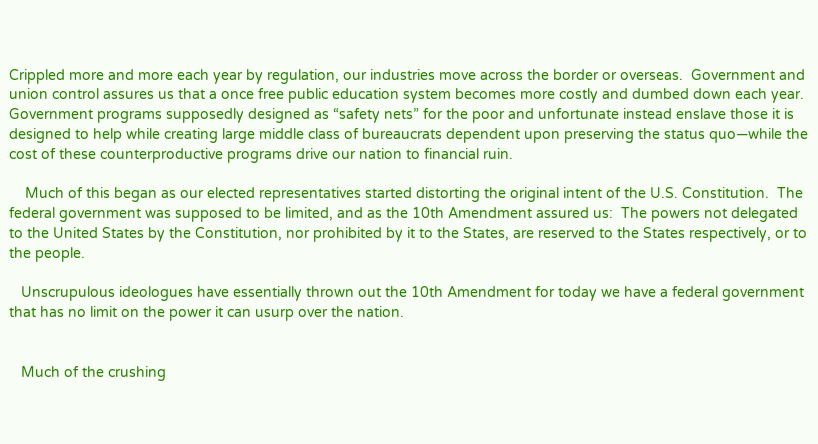Crippled more and more each year by regulation, our industries move across the border or overseas.  Government and union control assures us that a once free public education system becomes more costly and dumbed down each year.  Government programs supposedly designed as “safety nets” for the poor and unfortunate instead enslave those it is designed to help while creating large middle class of bureaucrats dependent upon preserving the status quo—while the cost of these counterproductive programs drive our nation to financial ruin.

    Much of this began as our elected representatives started distorting the original intent of the U.S. Constitution.  The federal government was supposed to be limited, and as the 10th Amendment assured us:  The powers not delegated to the United States by the Constitution, nor prohibited by it to the States, are reserved to the States respectively, or to the people.

   Unscrupulous ideologues have essentially thrown out the 10th Amendment for today we have a federal government that has no limit on the power it can usurp over the nation.


   Much of the crushing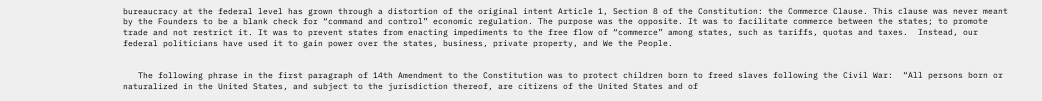bureaucracy at the federal level has grown through a distortion of the original intent Article 1, Section 8 of the Constitution: the Commerce Clause. This clause was never meant by the Founders to be a blank check for “command and control” economic regulation. The purpose was the opposite. It was to facilitate commerce between the states; to promote trade and not restrict it. It was to prevent states from enacting impediments to the free flow of “commerce” among states, such as tariffs, quotas and taxes.  Instead, our federal politicians have used it to gain power over the states, business, private property, and We the People.


   The following phrase in the first paragraph of 14th Amendment to the Constitution was to protect children born to freed slaves following the Civil War:  “All persons born or naturalized in the United States, and subject to the jurisdiction thereof, are citizens of the United States and of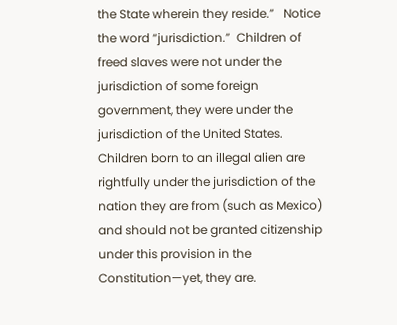the State wherein they reside.”   Notice the word “jurisdiction.”  Children of freed slaves were not under the jurisdiction of some foreign government, they were under the jurisdiction of the United States.  Children born to an illegal alien are rightfully under the jurisdiction of the nation they are from (such as Mexico) and should not be granted citizenship under this provision in the Constitution—yet, they are.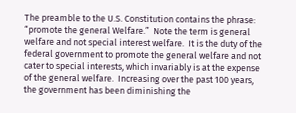The preamble to the U.S. Constitution contains the phrase:  “promote the general Welfare.”  Note the term is general welfare and not special interest welfare.  It is the duty of the federal government to promote the general welfare and not cater to special interests, which invariably is at the expense of the general welfare.  Increasing over the past 100 years, the government has been diminishing the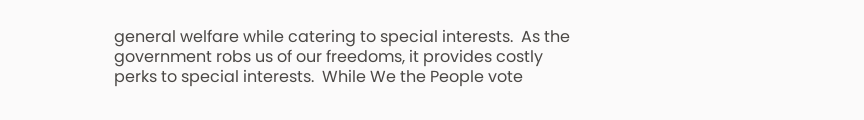general welfare while catering to special interests.  As the government robs us of our freedoms, it provides costly perks to special interests.  While We the People vote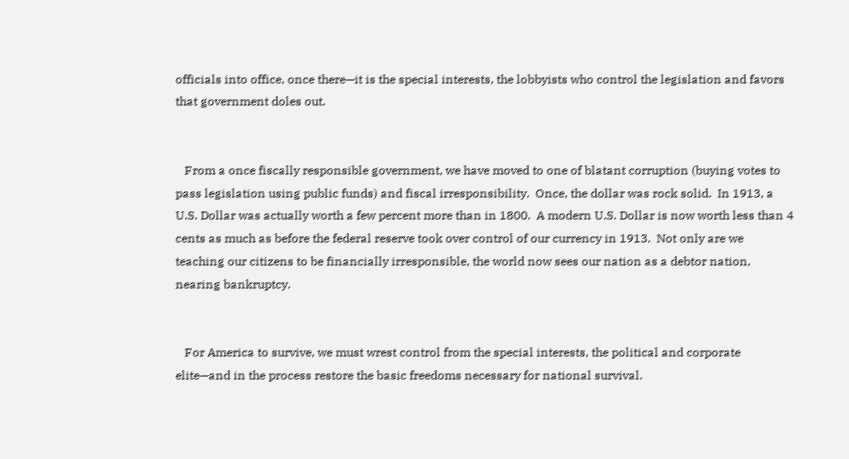officials into office, once there—it is the special interests, the lobbyists who control the legislation and favors that government doles out.


   From a once fiscally responsible government, we have moved to one of blatant corruption (buying votes to pass legislation using public funds) and fiscal irresponsibility.  Once, the dollar was rock solid.  In 1913, a U.S. Dollar was actually worth a few percent more than in 1800.  A modern U.S. Dollar is now worth less than 4 cents as much as before the federal reserve took over control of our currency in 1913.  Not only are we teaching our citizens to be financially irresponsible, the world now sees our nation as a debtor nation, nearing bankruptcy.


   For America to survive, we must wrest control from the special interests, the political and corporate elite—and in the process restore the basic freedoms necessary for national survival.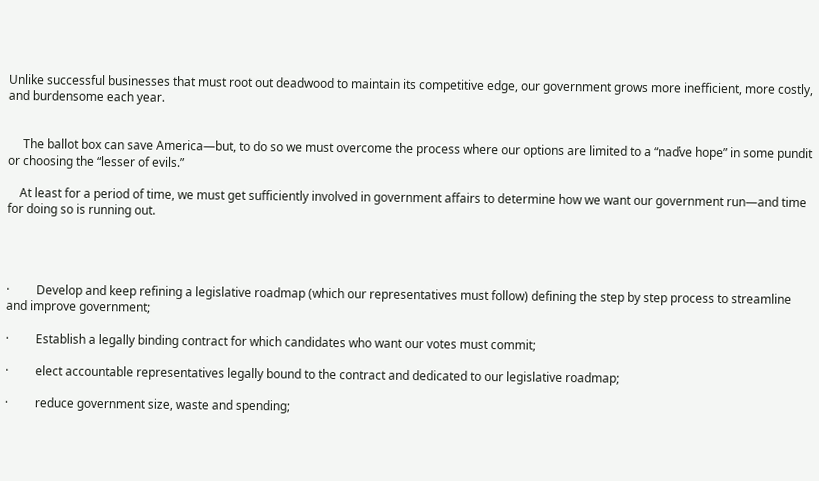Unlike successful businesses that must root out deadwood to maintain its competitive edge, our government grows more inefficient, more costly, and burdensome each year.


     The ballot box can save America—but, to do so we must overcome the process where our options are limited to a “naďve hope” in some pundit or choosing the “lesser of evils.”

    At least for a period of time, we must get sufficiently involved in government affairs to determine how we want our government run—and time for doing so is running out.




·         Develop and keep refining a legislative roadmap (which our representatives must follow) defining the step by step process to streamline and improve government;

·         Establish a legally binding contract for which candidates who want our votes must commit;

·         elect accountable representatives legally bound to the contract and dedicated to our legislative roadmap;

·         reduce government size, waste and spending;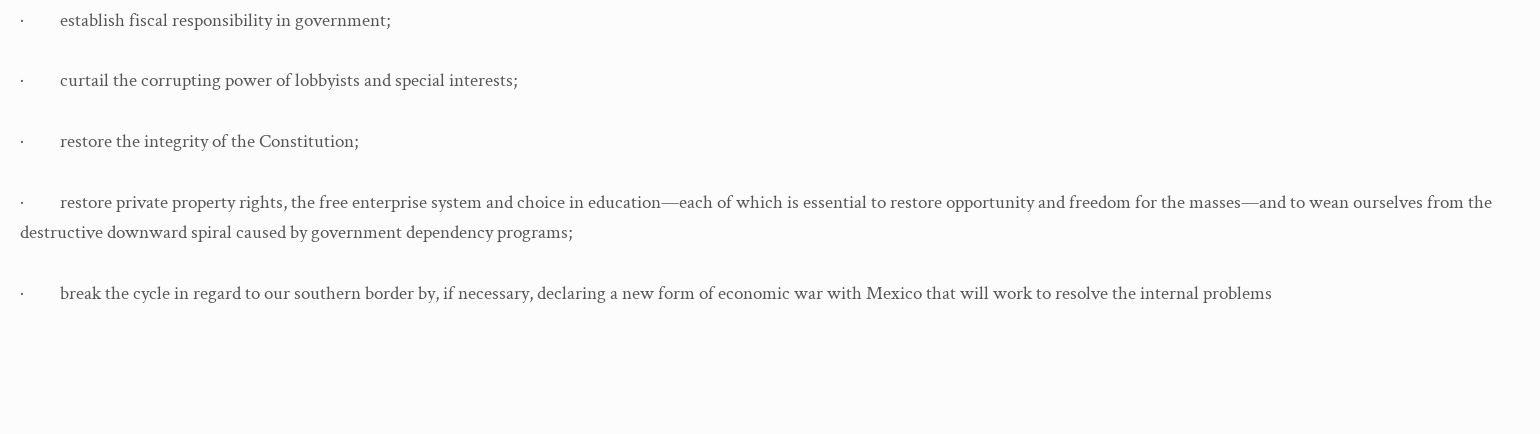·         establish fiscal responsibility in government;

·         curtail the corrupting power of lobbyists and special interests;

·         restore the integrity of the Constitution;

·         restore private property rights, the free enterprise system and choice in education—each of which is essential to restore opportunity and freedom for the masses—and to wean ourselves from the destructive downward spiral caused by government dependency programs;

·         break the cycle in regard to our southern border by, if necessary, declaring a new form of economic war with Mexico that will work to resolve the internal problems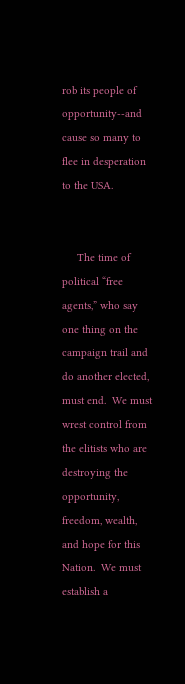rob its people of opportunity--and cause so many to flee in desperation to the USA.


     The time of political “free agents,” who say one thing on the campaign trail and do another elected, must end.  We must wrest control from the elitists who are destroying the opportunity, freedom, wealth, and hope for this Nation.  We must establish a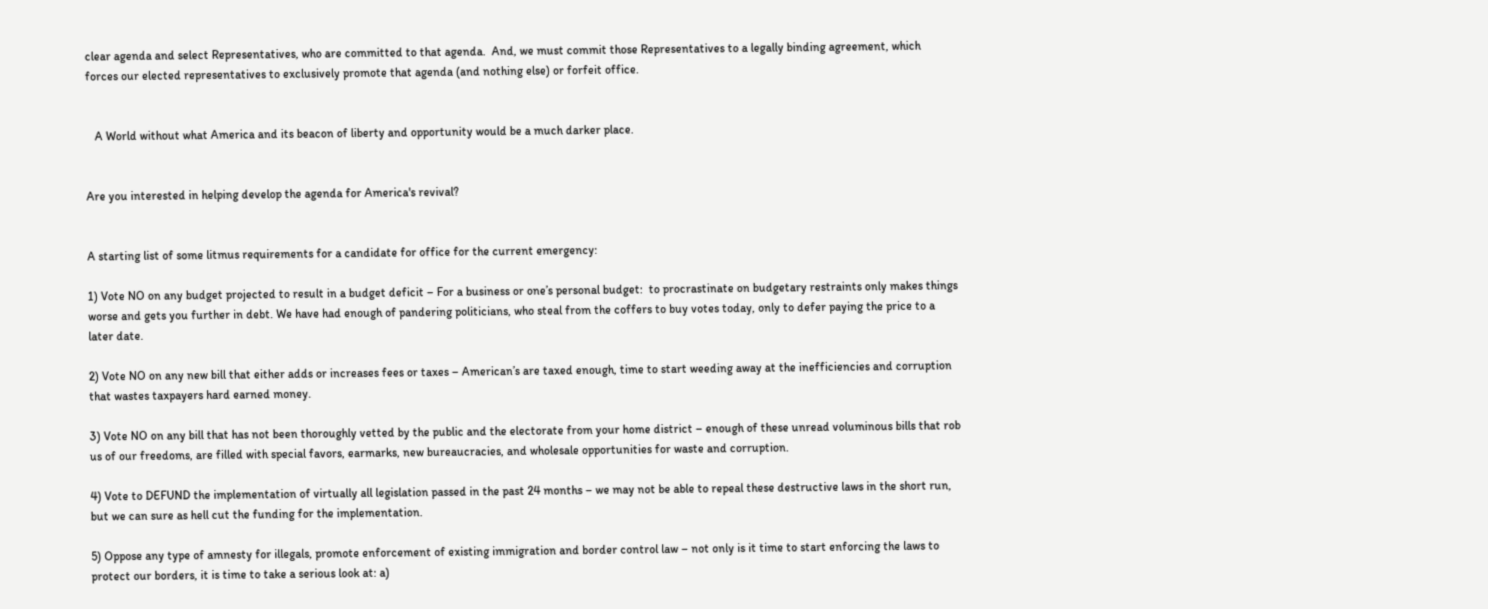clear agenda and select Representatives, who are committed to that agenda.  And, we must commit those Representatives to a legally binding agreement, which forces our elected representatives to exclusively promote that agenda (and nothing else) or forfeit office.


   A World without what America and its beacon of liberty and opportunity would be a much darker place.


Are you interested in helping develop the agenda for America's revival?


A starting list of some litmus requirements for a candidate for office for the current emergency:

1) Vote NO on any budget projected to result in a budget deficit – For a business or one’s personal budget:  to procrastinate on budgetary restraints only makes things worse and gets you further in debt. We have had enough of pandering politicians, who steal from the coffers to buy votes today, only to defer paying the price to a later date.

2) Vote NO on any new bill that either adds or increases fees or taxes – American’s are taxed enough, time to start weeding away at the inefficiencies and corruption that wastes taxpayers hard earned money.

3) Vote NO on any bill that has not been thoroughly vetted by the public and the electorate from your home district – enough of these unread voluminous bills that rob us of our freedoms, are filled with special favors, earmarks, new bureaucracies, and wholesale opportunities for waste and corruption.

4) Vote to DEFUND the implementation of virtually all legislation passed in the past 24 months – we may not be able to repeal these destructive laws in the short run, but we can sure as hell cut the funding for the implementation.

5) Oppose any type of amnesty for illegals, promote enforcement of existing immigration and border control law – not only is it time to start enforcing the laws to protect our borders, it is time to take a serious look at: a)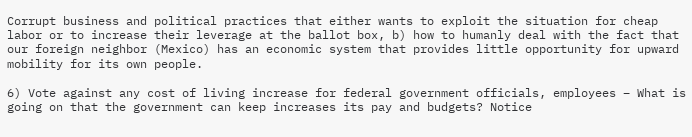Corrupt business and political practices that either wants to exploit the situation for cheap labor or to increase their leverage at the ballot box, b) how to humanly deal with the fact that our foreign neighbor (Mexico) has an economic system that provides little opportunity for upward mobility for its own people.

6) Vote against any cost of living increase for federal government officials, employees – What is going on that the government can keep increases its pay and budgets? Notice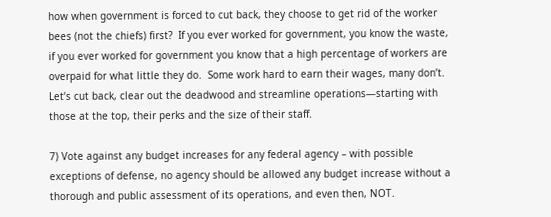how when government is forced to cut back, they choose to get rid of the worker bees (not the chiefs) first?  If you ever worked for government, you know the waste, if you ever worked for government you know that a high percentage of workers are overpaid for what little they do.  Some work hard to earn their wages, many don’t.  Let’s cut back, clear out the deadwood and streamline operations—starting with those at the top, their perks and the size of their staff.

7) Vote against any budget increases for any federal agency – with possible exceptions of defense, no agency should be allowed any budget increase without a thorough and public assessment of its operations, and even then, NOT.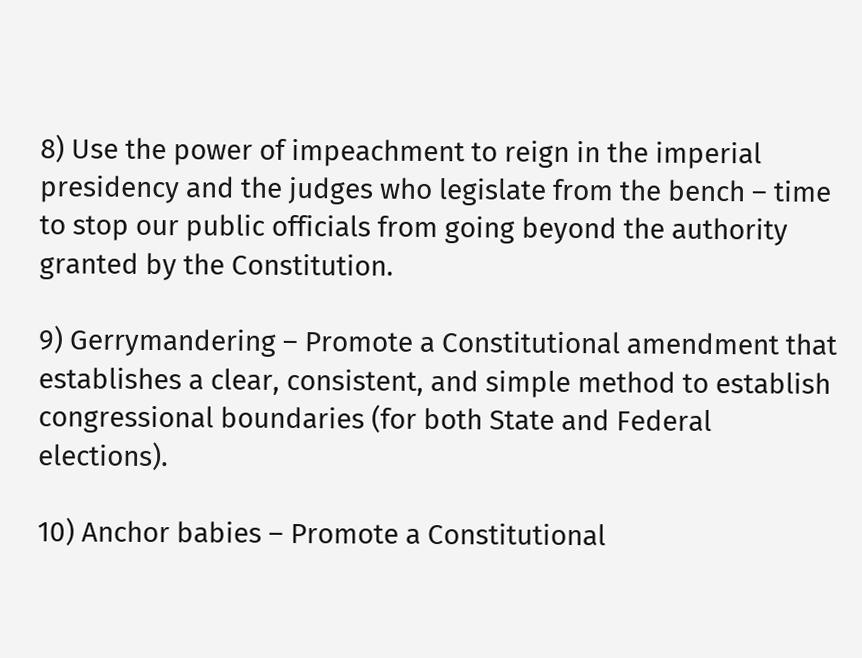8) Use the power of impeachment to reign in the imperial presidency and the judges who legislate from the bench – time to stop our public officials from going beyond the authority granted by the Constitution.

9) Gerrymandering – Promote a Constitutional amendment that establishes a clear, consistent, and simple method to establish congressional boundaries (for both State and Federal elections).

10) Anchor babies – Promote a Constitutional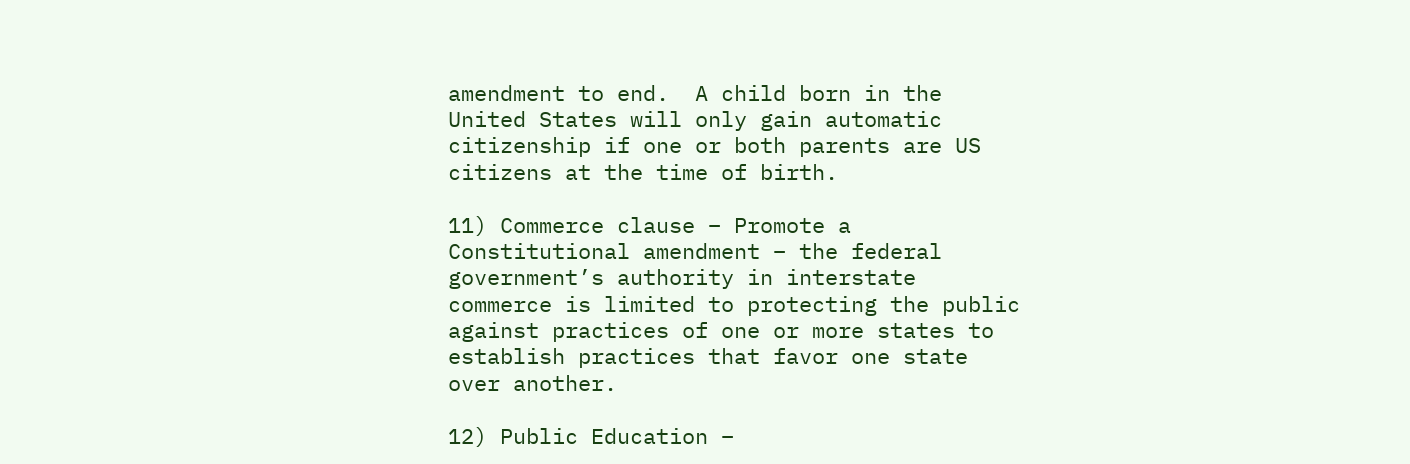amendment to end.  A child born in the United States will only gain automatic citizenship if one or both parents are US citizens at the time of birth.

11) Commerce clause – Promote a Constitutional amendment – the federal government’s authority in interstate commerce is limited to protecting the public against practices of one or more states to establish practices that favor one state over another.

12) Public Education –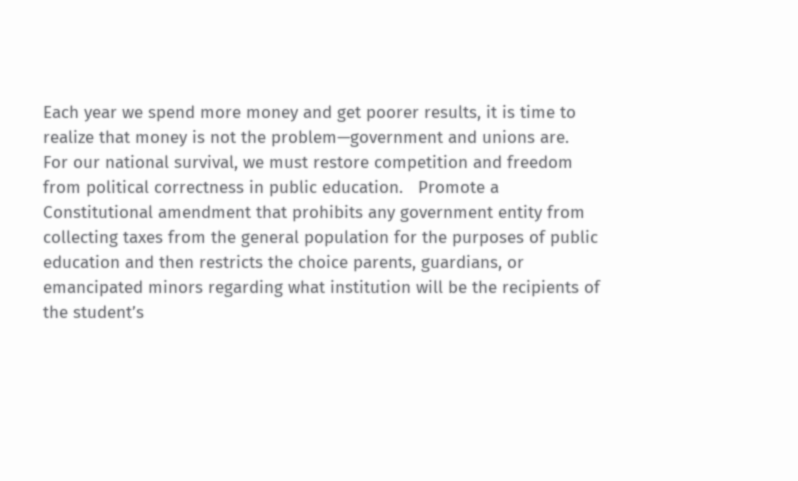Each year we spend more money and get poorer results, it is time to realize that money is not the problem—government and unions are.  For our national survival, we must restore competition and freedom from political correctness in public education.   Promote a Constitutional amendment that prohibits any government entity from collecting taxes from the general population for the purposes of public education and then restricts the choice parents, guardians, or emancipated minors regarding what institution will be the recipients of the student’s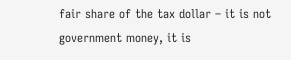fair share of the tax dollar – it is not government money, it is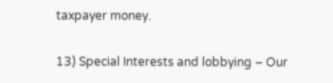taxpayer money.

13) Special Interests and lobbying – Our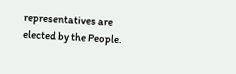representatives are elected by the People.